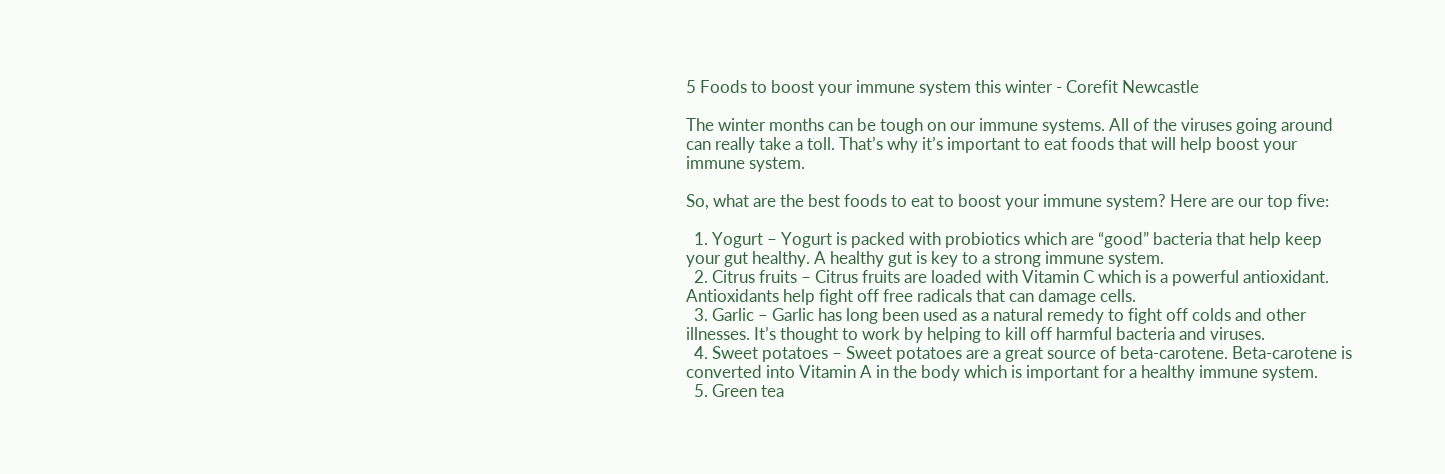5 Foods to boost your immune system this winter - Corefit Newcastle

The winter months can be tough on our immune systems. All of the viruses going around can really take a toll. That’s why it’s important to eat foods that will help boost your immune system.

So, what are the best foods to eat to boost your immune system? Here are our top five:

  1. Yogurt – Yogurt is packed with probiotics which are “good” bacteria that help keep your gut healthy. A healthy gut is key to a strong immune system.
  2. Citrus fruits – Citrus fruits are loaded with Vitamin C which is a powerful antioxidant. Antioxidants help fight off free radicals that can damage cells.
  3. Garlic – Garlic has long been used as a natural remedy to fight off colds and other illnesses. It’s thought to work by helping to kill off harmful bacteria and viruses.
  4. Sweet potatoes – Sweet potatoes are a great source of beta-carotene. Beta-carotene is converted into Vitamin A in the body which is important for a healthy immune system.
  5. Green tea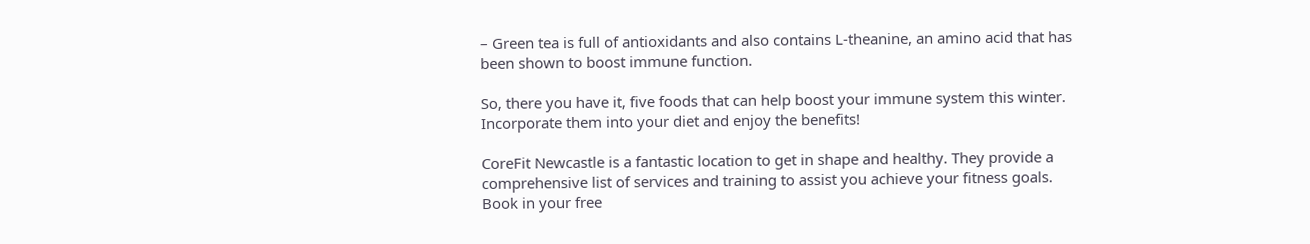– Green tea is full of antioxidants and also contains L-theanine, an amino acid that has been shown to boost immune function.

So, there you have it, five foods that can help boost your immune system this winter. Incorporate them into your diet and enjoy the benefits!

CoreFit Newcastle is a fantastic location to get in shape and healthy. They provide a comprehensive list of services and training to assist you achieve your fitness goals. Book in your free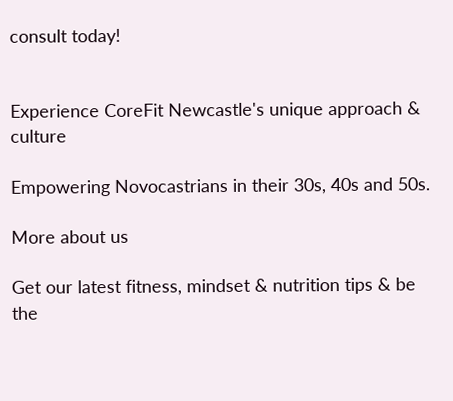consult today!


Experience CoreFit Newcastle's unique approach & culture

Empowering Novocastrians in their 30s, 40s and 50s.

More about us

Get our latest fitness, mindset & nutrition tips & be the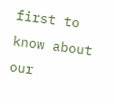first to know about our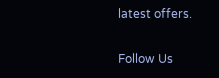latest offers.

Follow Us